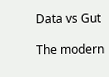Data vs Gut

The modern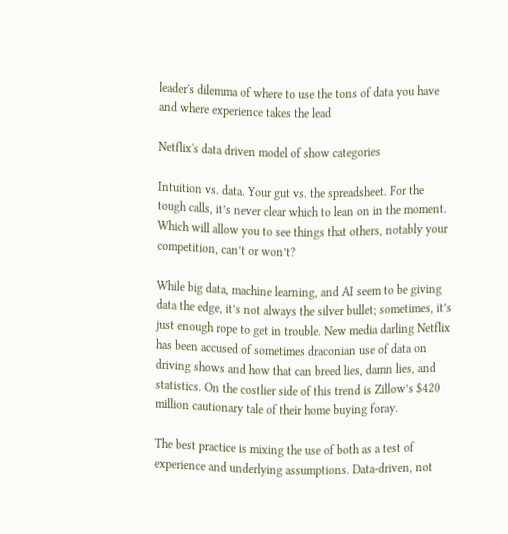leader's dilemma of where to use the tons of data you have and where experience takes the lead

Netflix's data driven model of show categories

Intuition vs. data. Your gut vs. the spreadsheet. For the tough calls, it’s never clear which to lean on in the moment. Which will allow you to see things that others, notably your competition, can’t or won’t?

While big data, machine learning, and AI seem to be giving data the edge, it’s not always the silver bullet; sometimes, it’s just enough rope to get in trouble. New media darling Netflix has been accused of sometimes draconian use of data on driving shows and how that can breed lies, damn lies, and statistics. On the costlier side of this trend is Zillow’s $420 million cautionary tale of their home buying foray.

The best practice is mixing the use of both as a test of experience and underlying assumptions. Data-driven, not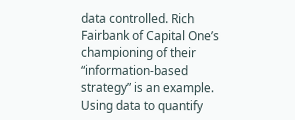data controlled. Rich Fairbank of Capital One’s championing of their “information-based strategy” is an example. Using data to quantify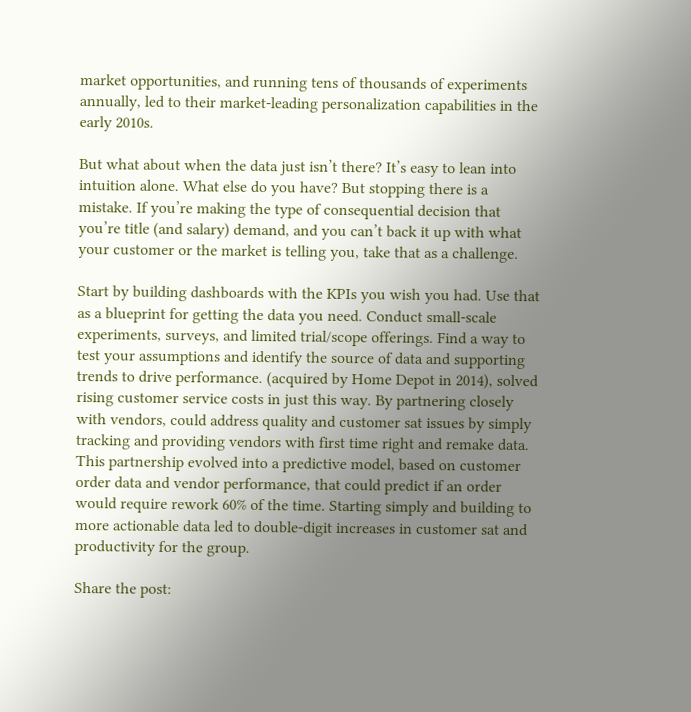market opportunities, and running tens of thousands of experiments annually, led to their market-leading personalization capabilities in the early 2010s.

But what about when the data just isn’t there? It’s easy to lean into intuition alone. What else do you have? But stopping there is a mistake. If you’re making the type of consequential decision that you’re title (and salary) demand, and you can’t back it up with what your customer or the market is telling you, take that as a challenge.

Start by building dashboards with the KPIs you wish you had. Use that as a blueprint for getting the data you need. Conduct small-scale experiments, surveys, and limited trial/scope offerings. Find a way to test your assumptions and identify the source of data and supporting trends to drive performance. (acquired by Home Depot in 2014), solved rising customer service costs in just this way. By partnering closely with vendors, could address quality and customer sat issues by simply tracking and providing vendors with first time right and remake data. This partnership evolved into a predictive model, based on customer order data and vendor performance, that could predict if an order would require rework 60% of the time. Starting simply and building to more actionable data led to double-digit increases in customer sat and productivity for the group.

Share the post: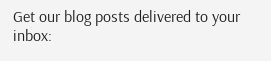Get our blog posts delivered to your inbox: